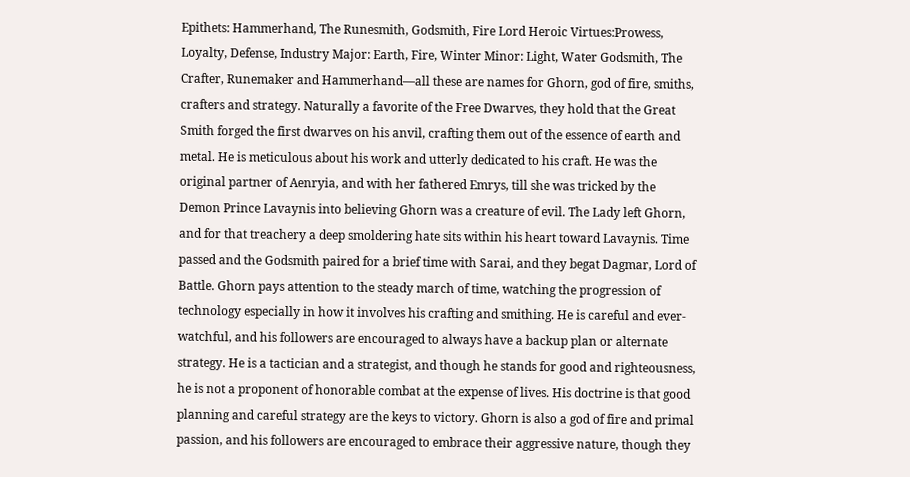Epithets: Hammerhand, The Runesmith, Godsmith, Fire Lord Heroic Virtues:Prowess, Loyalty, Defense, Industry Major: Earth, Fire, Winter Minor: Light, Water Godsmith, The Crafter, Runemaker and Hammerhand—all these are names for Ghorn, god of fire, smiths, crafters and strategy. Naturally a favorite of the Free Dwarves, they hold that the Great Smith forged the first dwarves on his anvil, crafting them out of the essence of earth and metal. He is meticulous about his work and utterly dedicated to his craft. He was the original partner of Aenryia, and with her fathered Emrys, till she was tricked by the Demon Prince Lavaynis into believing Ghorn was a creature of evil. The Lady left Ghorn, and for that treachery a deep smoldering hate sits within his heart toward Lavaynis. Time passed and the Godsmith paired for a brief time with Sarai, and they begat Dagmar, Lord of Battle. Ghorn pays attention to the steady march of time, watching the progression of technology especially in how it involves his crafting and smithing. He is careful and ever-watchful, and his followers are encouraged to always have a backup plan or alternate strategy. He is a tactician and a strategist, and though he stands for good and righteousness, he is not a proponent of honorable combat at the expense of lives. His doctrine is that good planning and careful strategy are the keys to victory. Ghorn is also a god of fire and primal passion, and his followers are encouraged to embrace their aggressive nature, though they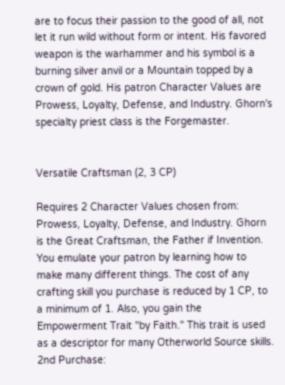are to focus their passion to the good of all, not let it run wild without form or intent. His favored weapon is the warhammer and his symbol is a burning silver anvil or a Mountain topped by a crown of gold. His patron Character Values are Prowess, Loyalty, Defense, and Industry. Ghorn's specialty priest class is the Forgemaster.


Versatile Craftsman (2, 3 CP)

Requires 2 Character Values chosen from: Prowess, Loyalty, Defense, and Industry. Ghorn is the Great Craftsman, the Father if Invention. You emulate your patron by learning how to make many different things. The cost of any crafting skill you purchase is reduced by 1 CP, to a minimum of 1. Also, you gain the Empowerment Trait "by Faith." This trait is used as a descriptor for many Otherworld Source skills. 2nd Purchase: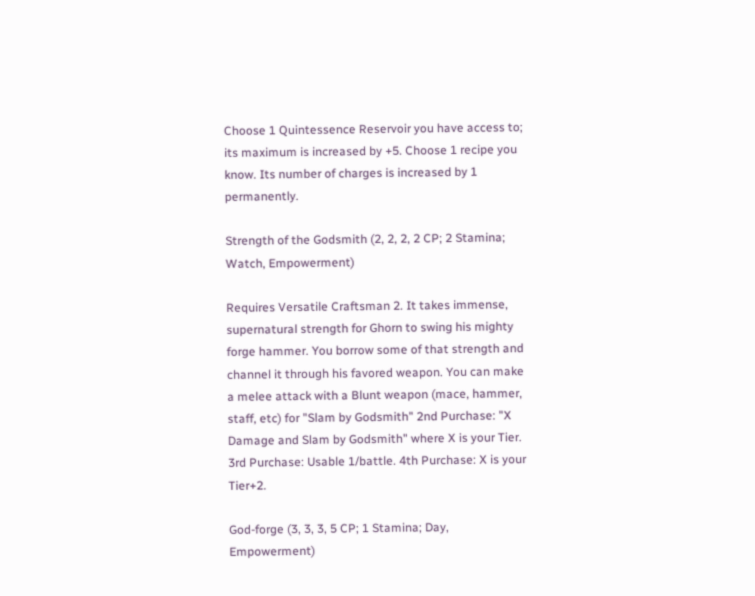Choose 1 Quintessence Reservoir you have access to; its maximum is increased by +5. Choose 1 recipe you know. Its number of charges is increased by 1 permanently.

Strength of the Godsmith (2, 2, 2, 2 CP; 2 Stamina; Watch, Empowerment)

Requires Versatile Craftsman 2. It takes immense, supernatural strength for Ghorn to swing his mighty forge hammer. You borrow some of that strength and channel it through his favored weapon. You can make a melee attack with a Blunt weapon (mace, hammer, staff, etc) for "Slam by Godsmith" 2nd Purchase: "X Damage and Slam by Godsmith" where X is your Tier. 3rd Purchase: Usable 1/battle. 4th Purchase: X is your Tier+2.

God-forge (3, 3, 3, 5 CP; 1 Stamina; Day, Empowerment)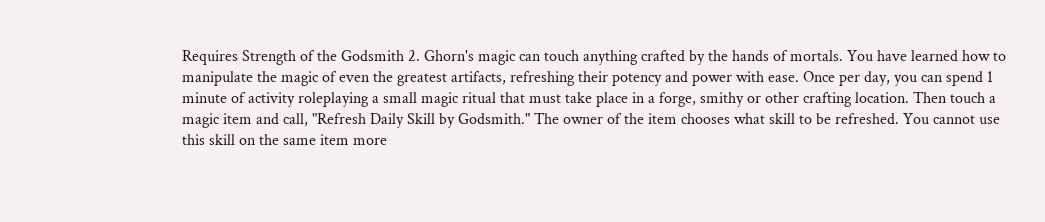Requires Strength of the Godsmith 2. Ghorn's magic can touch anything crafted by the hands of mortals. You have learned how to manipulate the magic of even the greatest artifacts, refreshing their potency and power with ease. Once per day, you can spend 1 minute of activity roleplaying a small magic ritual that must take place in a forge, smithy or other crafting location. Then touch a magic item and call, "Refresh Daily Skill by Godsmith." The owner of the item chooses what skill to be refreshed. You cannot use this skill on the same item more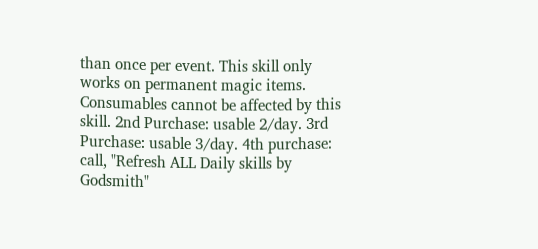than once per event. This skill only works on permanent magic items. Consumables cannot be affected by this skill. 2nd Purchase: usable 2/day. 3rd Purchase: usable 3/day. 4th purchase: call, "Refresh ALL Daily skills by Godsmith"